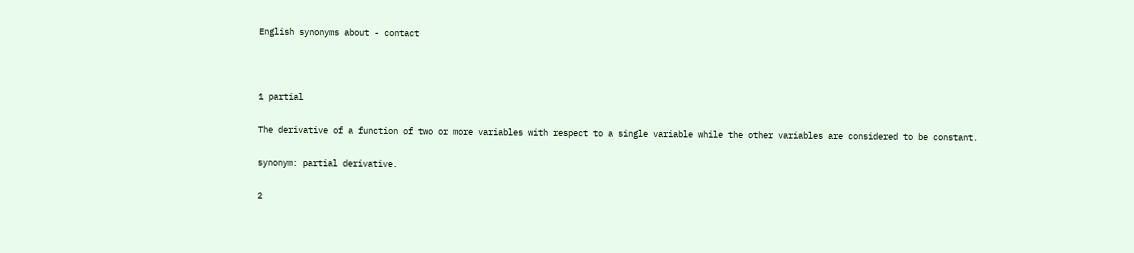English synonyms about - contact



1 partial

The derivative of a function of two or more variables with respect to a single variable while the other variables are considered to be constant.

synonym: partial derivative.

2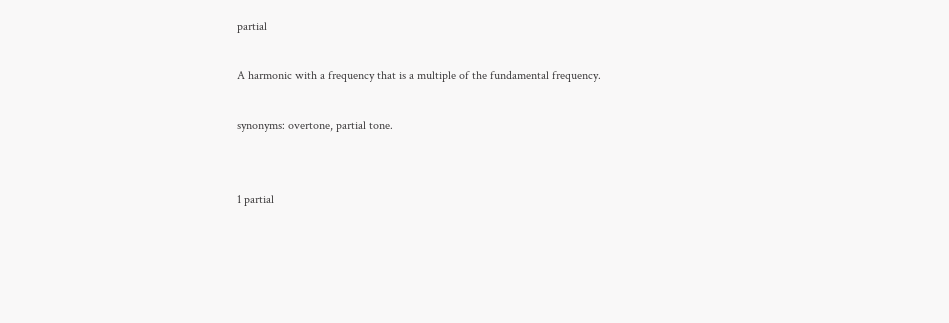partial

A harmonic with a frequency that is a multiple of the fundamental frequency.

synonyms: overtone, partial tone.


1 partial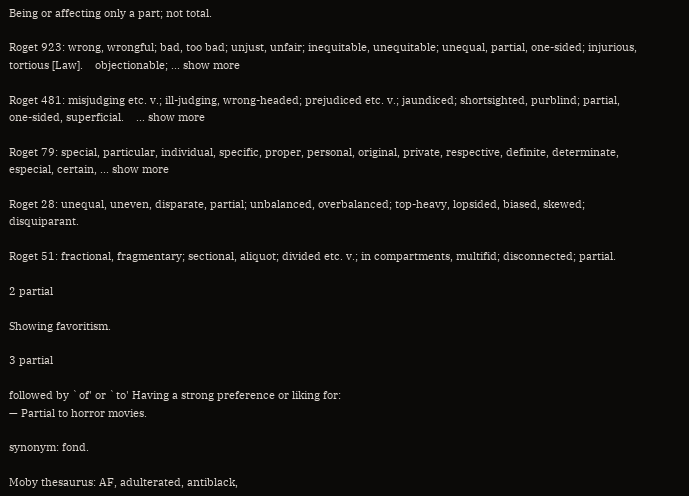Being or affecting only a part; not total.

Roget 923: wrong, wrongful; bad, too bad; unjust, unfair; inequitable, unequitable; unequal, partial, one-sided; injurious, tortious [Law].    objectionable; ... show more

Roget 481: misjudging etc. v.; ill-judging, wrong-headed; prejudiced etc. v.; jaundiced; shortsighted, purblind; partial, one-sided, superficial.    ... show more

Roget 79: special, particular, individual, specific, proper, personal, original, private, respective, definite, determinate, especial, certain, ... show more

Roget 28: unequal, uneven, disparate, partial; unbalanced, overbalanced; top-heavy, lopsided, biased, skewed; disquiparant.

Roget 51: fractional, fragmentary; sectional, aliquot; divided etc. v.; in compartments, multifid; disconnected; partial.

2 partial

Showing favoritism.

3 partial

followed by `of' or `to' Having a strong preference or liking for:
— Partial to horror movies.

synonym: fond.

Moby thesaurus: AF, adulterated, antiblack,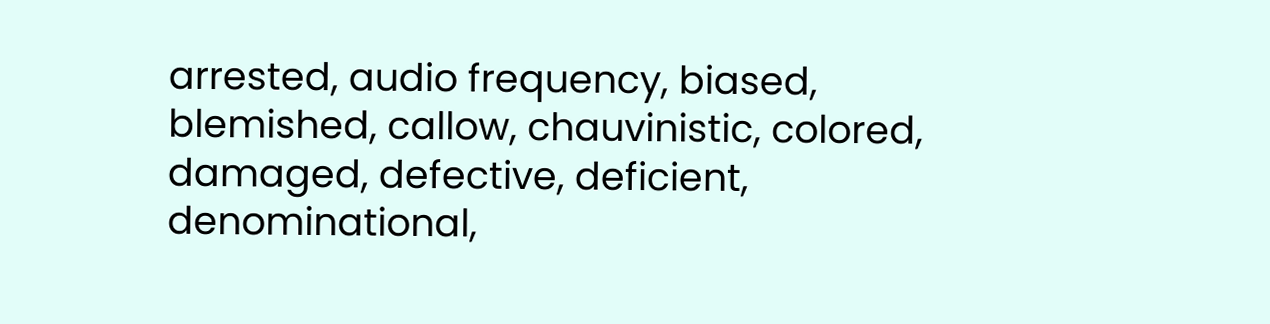arrested, audio frequency, biased, blemished, callow, chauvinistic, colored, damaged, defective, deficient, denominational,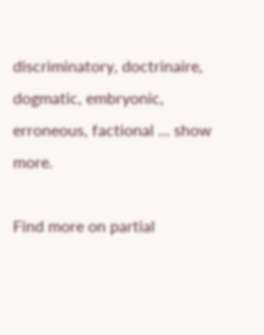discriminatory, doctrinaire, dogmatic, embryonic, erroneous, factional ... show more.

Find more on partial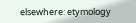elsewhere: etymology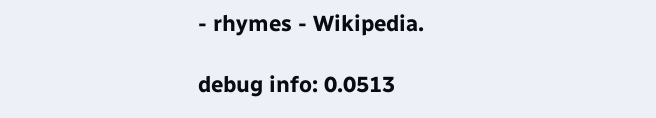- rhymes - Wikipedia.

debug info: 0.0513